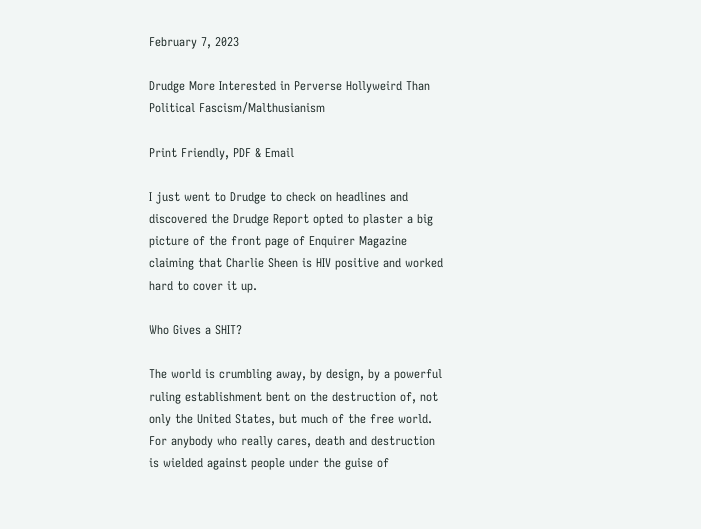February 7, 2023

Drudge More Interested in Perverse Hollyweird Than Political Fascism/Malthusianism

Print Friendly, PDF & Email

I just went to Drudge to check on headlines and discovered the Drudge Report opted to plaster a big picture of the front page of Enquirer Magazine claiming that Charlie Sheen is HIV positive and worked hard to cover it up.

Who Gives a SHIT?

The world is crumbling away, by design, by a powerful ruling establishment bent on the destruction of, not only the United States, but much of the free world. For anybody who really cares, death and destruction is wielded against people under the guise of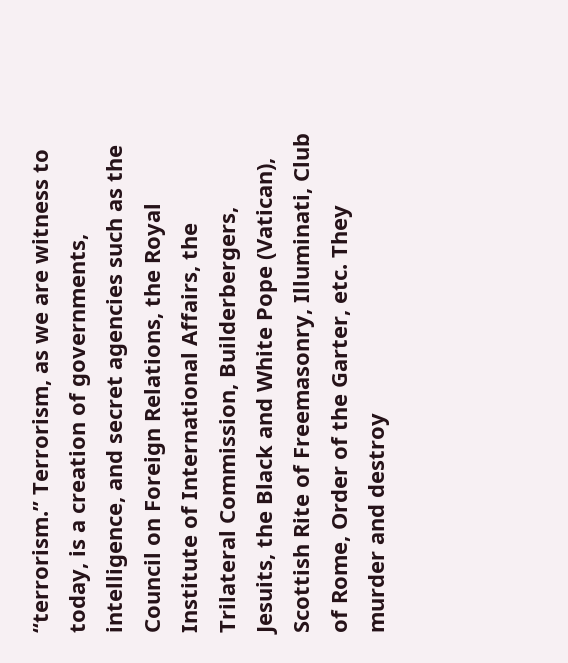“terrorism.” Terrorism, as we are witness to today, is a creation of governments, intelligence, and secret agencies such as the Council on Foreign Relations, the Royal Institute of International Affairs, the Trilateral Commission, Builderbergers, Jesuits, the Black and White Pope (Vatican), Scottish Rite of Freemasonry, Illuminati, Club of Rome, Order of the Garter, etc. They murder and destroy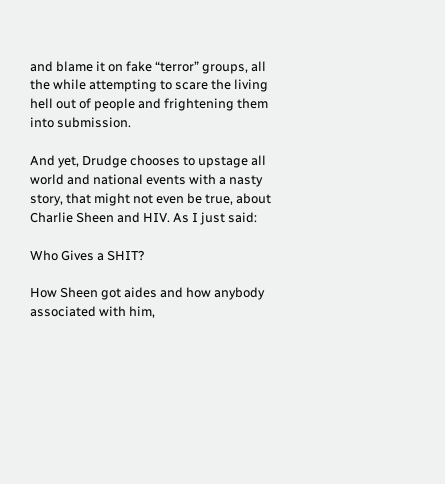and blame it on fake “terror” groups, all the while attempting to scare the living hell out of people and frightening them into submission.

And yet, Drudge chooses to upstage all world and national events with a nasty story, that might not even be true, about Charlie Sheen and HIV. As I just said:

Who Gives a SHIT?

How Sheen got aides and how anybody associated with him,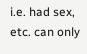i.e. had sex, etc. can only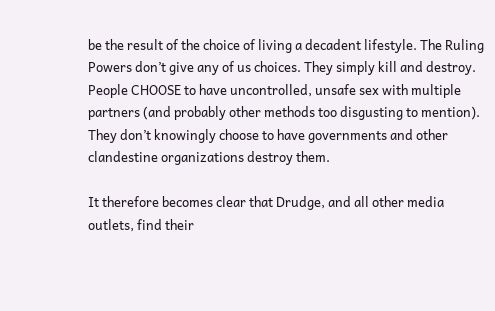be the result of the choice of living a decadent lifestyle. The Ruling Powers don’t give any of us choices. They simply kill and destroy. People CHOOSE to have uncontrolled, unsafe sex with multiple partners (and probably other methods too disgusting to mention). They don’t knowingly choose to have governments and other clandestine organizations destroy them.

It therefore becomes clear that Drudge, and all other media outlets, find their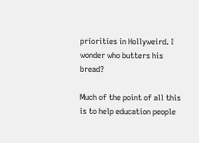priorities in Hollyweird. I wonder who butters his bread?

Much of the point of all this is to help education people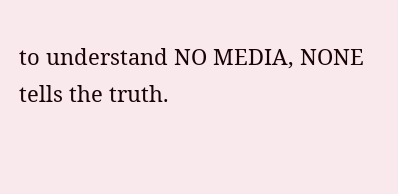to understand NO MEDIA, NONE tells the truth.